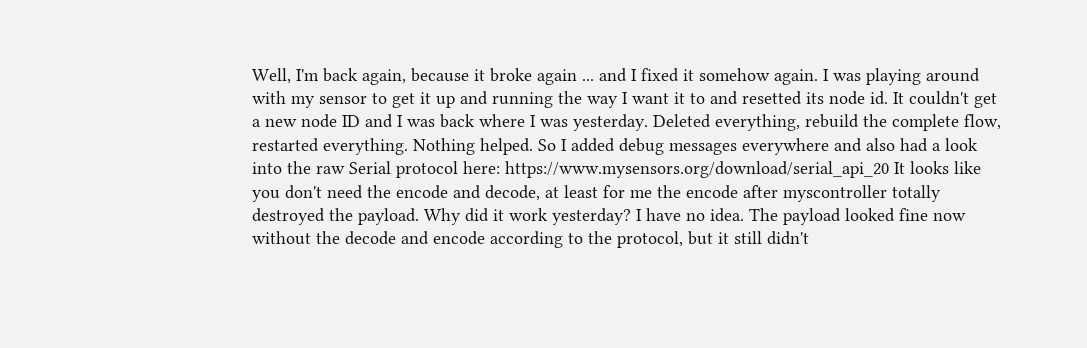Well, I'm back again, because it broke again ... and I fixed it somehow again. I was playing around with my sensor to get it up and running the way I want it to and resetted its node id. It couldn't get a new node ID and I was back where I was yesterday. Deleted everything, rebuild the complete flow, restarted everything. Nothing helped. So I added debug messages everywhere and also had a look into the raw Serial protocol here: https://www.mysensors.org/download/serial_api_20 It looks like you don't need the encode and decode, at least for me the encode after myscontroller totally destroyed the payload. Why did it work yesterday? I have no idea. The payload looked fine now without the decode and encode according to the protocol, but it still didn't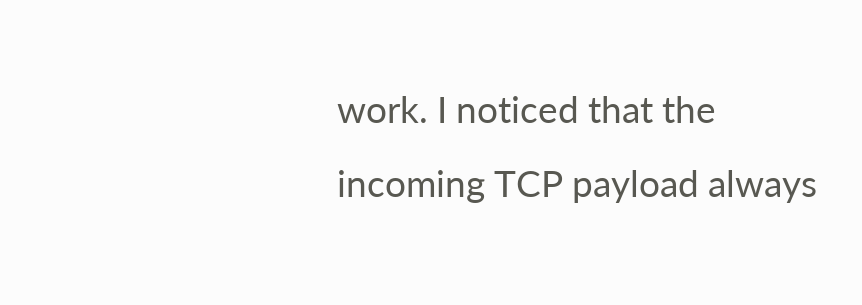work. I noticed that the incoming TCP payload always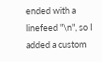ended with a linefeed "\n", so I added a custom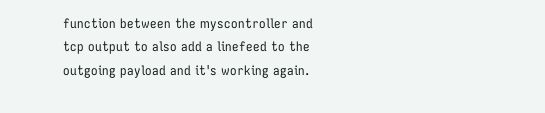function between the myscontroller and tcp output to also add a linefeed to the outgoing payload and it's working again.